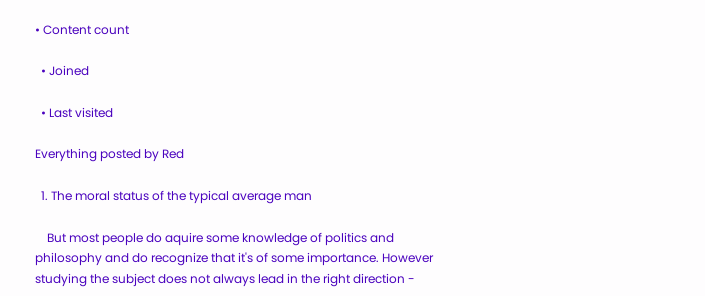• Content count

  • Joined

  • Last visited

Everything posted by Red

  1. The moral status of the typical average man

    But most people do aquire some knowledge of politics and philosophy and do recognize that it's of some importance. However studying the subject does not always lead in the right direction -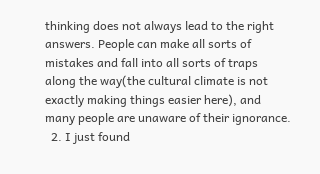thinking does not always lead to the right answers. People can make all sorts of mistakes and fall into all sorts of traps along the way(the cultural climate is not exactly making things easier here), and many people are unaware of their ignorance.
  2. I just found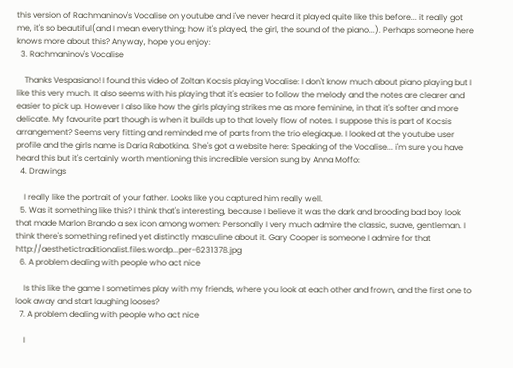this version of Rachmaninov's Vocalise on youtube and i've never heard it played quite like this before... it really got me, it's so beautiful(and I mean everything; how it's played, the girl, the sound of the piano...). Perhaps someone here knows more about this? Anyway, hope you enjoy:
  3. Rachmaninov's Vocalise

    Thanks Vespasiano! I found this video of Zoltan Kocsis playing Vocalise: I don't know much about piano playing but I like this very much. It also seems with his playing that it's easier to follow the melody and the notes are clearer and easier to pick up. However I also like how the girls playing strikes me as more feminine, in that it's softer and more delicate. My favourite part though is when it builds up to that lovely flow of notes. I suppose this is part of Kocsis arrangement? Seems very fitting and reminded me of parts from the trio elegiaque. I looked at the youtube user profile and the girls name is Daria Rabotkina. She's got a website here: Speaking of the Vocalise... i'm sure you have heard this but it's certainly worth mentioning this incredible version sung by Anna Moffo:
  4. Drawings

    I really like the portrait of your father. Looks like you captured him really well.
  5. Was it something like this? I think that's interesting, because I believe it was the dark and brooding bad boy look that made Marlon Brando a sex icon among women: Personally I very much admire the classic, suave, gentleman. I think there's something refined yet distinctly masculine about it. Gary Cooper is someone I admire for that http://aesthetictraditionalist.files.wordp...per-6231378.jpg
  6. A problem dealing with people who act nice

    Is this like the game I sometimes play with my friends, where you look at each other and frown, and the first one to look away and start laughing looses?
  7. A problem dealing with people who act nice

    I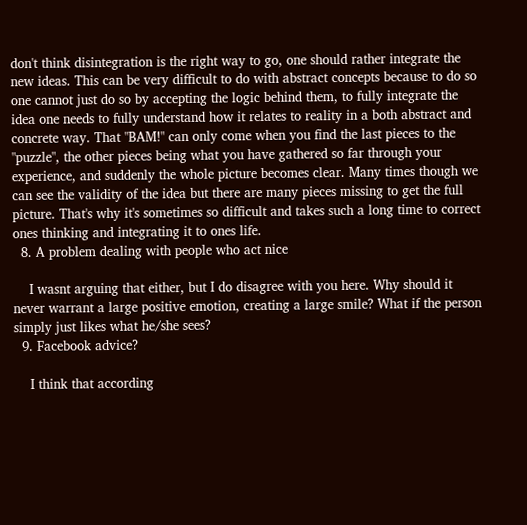don't think disintegration is the right way to go, one should rather integrate the new ideas. This can be very difficult to do with abstract concepts because to do so one cannot just do so by accepting the logic behind them, to fully integrate the idea one needs to fully understand how it relates to reality in a both abstract and concrete way. That "BAM!" can only come when you find the last pieces to the "puzzle", the other pieces being what you have gathered so far through your experience, and suddenly the whole picture becomes clear. Many times though we can see the validity of the idea but there are many pieces missing to get the full picture. That's why it's sometimes so difficult and takes such a long time to correct ones thinking and integrating it to ones life.
  8. A problem dealing with people who act nice

    I wasnt arguing that either, but I do disagree with you here. Why should it never warrant a large positive emotion, creating a large smile? What if the person simply just likes what he/she sees?
  9. Facebook advice?

    I think that according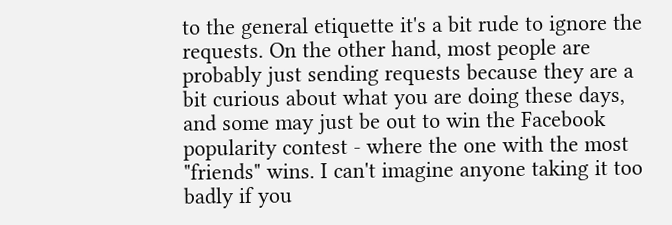to the general etiquette it's a bit rude to ignore the requests. On the other hand, most people are probably just sending requests because they are a bit curious about what you are doing these days, and some may just be out to win the Facebook popularity contest - where the one with the most "friends" wins. I can't imagine anyone taking it too badly if you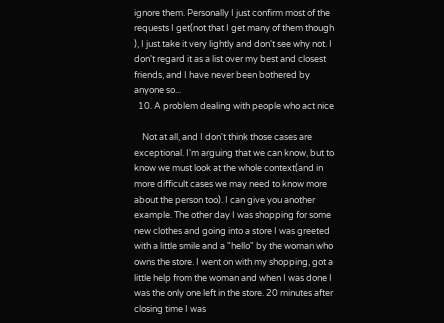ignore them. Personally I just confirm most of the requests I get(not that I get many of them though ), I just take it very lightly and don't see why not. I don't regard it as a list over my best and closest friends, and I have never been bothered by anyone so...
  10. A problem dealing with people who act nice

    Not at all, and I don't think those cases are exceptional. I'm arguing that we can know, but to know we must look at the whole context(and in more difficult cases we may need to know more about the person too). I can give you another example. The other day I was shopping for some new clothes and going into a store I was greeted with a little smile and a "hello" by the woman who owns the store. I went on with my shopping, got a little help from the woman and when I was done I was the only one left in the store. 20 minutes after closing time I was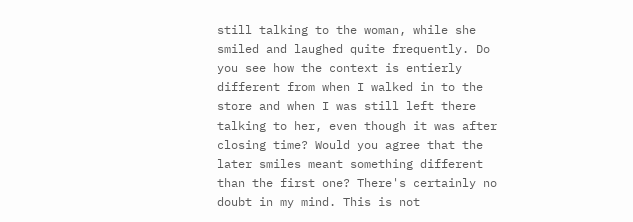still talking to the woman, while she smiled and laughed quite frequently. Do you see how the context is entierly different from when I walked in to the store and when I was still left there talking to her, even though it was after closing time? Would you agree that the later smiles meant something different than the first one? There's certainly no doubt in my mind. This is not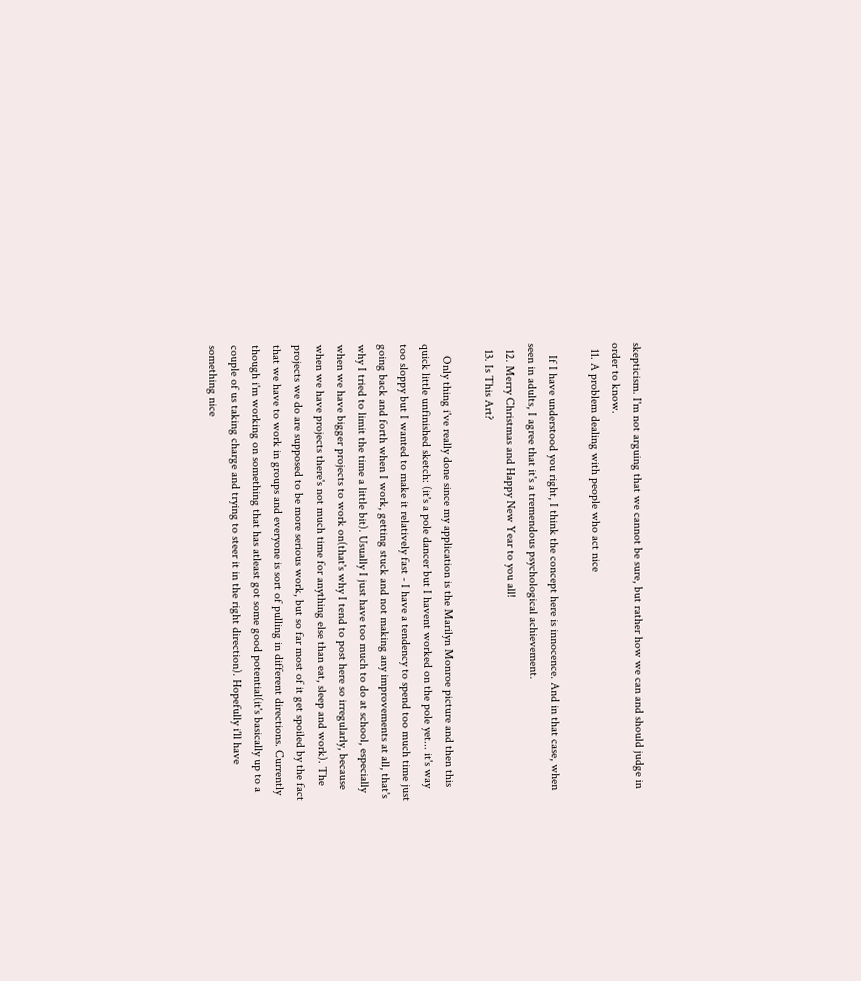skepticism. I'm not arguing that we cannot be sure, but rather how we can and should judge in order to know.
  11. A problem dealing with people who act nice

    If I have understood you right, I think the concept here is innocence. And in that case, when seen in adults, I agree that it's a tremendous psychological achievement.
  12. Merry Christmas and Happy New Year to you all!
  13. Is This Art?

    Only thing i've really done since my application is the Marilyn Monroe picture and then this quick little unfinished sketch: (it's a pole dancer but I havent worked on the pole yet... it's way too sloppy but I wanted to make it relatively fast - I have a tendency to spend too much time just going back and forth when I work, getting stuck and not making any improvements at all, that's why I tried to limit the time a little bit). Usually I just have too much to do at school, especially when we have bigger projects to work on(that's why I tend to post here so irregularly, because when we have projects there's not much time for anything else than eat, sleep and work). The projects we do are supposed to be more serious work, but so far most of it get spoiled by the fact that we have to work in groups and everyone is sort of pulling in different directions. Currently though i'm working on something that has atleast got some good potential(it's basically up to a couple of us taking charge and trying to steer it in the right direction). Hopefully i'll have something nice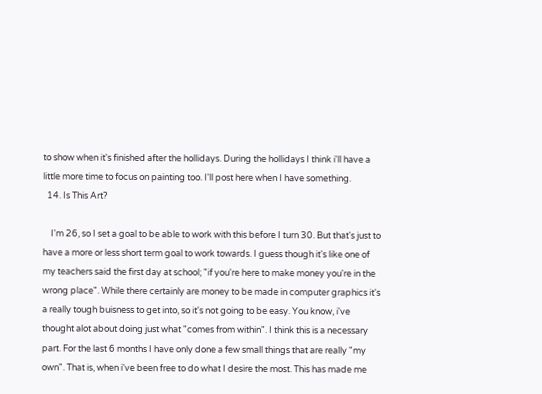to show when it's finished after the hollidays. During the hollidays I think i'll have a little more time to focus on painting too. I'll post here when I have something.
  14. Is This Art?

    I'm 26, so I set a goal to be able to work with this before I turn 30. But that's just to have a more or less short term goal to work towards. I guess though it's like one of my teachers said the first day at school; "if you're here to make money you're in the wrong place". While there certainly are money to be made in computer graphics it's a really tough buisness to get into, so it's not going to be easy. You know, i've thought alot about doing just what "comes from within". I think this is a necessary part. For the last 6 months I have only done a few small things that are really "my own". That is, when i've been free to do what I desire the most. This has made me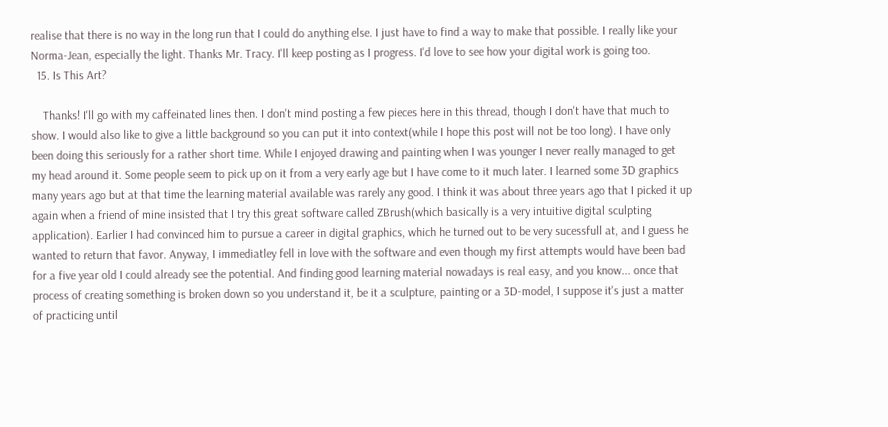realise that there is no way in the long run that I could do anything else. I just have to find a way to make that possible. I really like your Norma-Jean, especially the light. Thanks Mr. Tracy. I'll keep posting as I progress. I'd love to see how your digital work is going too.
  15. Is This Art?

    Thanks! I'll go with my caffeinated lines then. I don't mind posting a few pieces here in this thread, though I don't have that much to show. I would also like to give a little background so you can put it into context(while I hope this post will not be too long). I have only been doing this seriously for a rather short time. While I enjoyed drawing and painting when I was younger I never really managed to get my head around it. Some people seem to pick up on it from a very early age but I have come to it much later. I learned some 3D graphics many years ago but at that time the learning material available was rarely any good. I think it was about three years ago that I picked it up again when a friend of mine insisted that I try this great software called ZBrush(which basically is a very intuitive digital sculpting application). Earlier I had convinced him to pursue a career in digital graphics, which he turned out to be very sucessfull at, and I guess he wanted to return that favor. Anyway, I immediatley fell in love with the software and even though my first attempts would have been bad for a five year old I could already see the potential. And finding good learning material nowadays is real easy, and you know... once that process of creating something is broken down so you understand it, be it a sculpture, painting or a 3D-model, I suppose it's just a matter of practicing until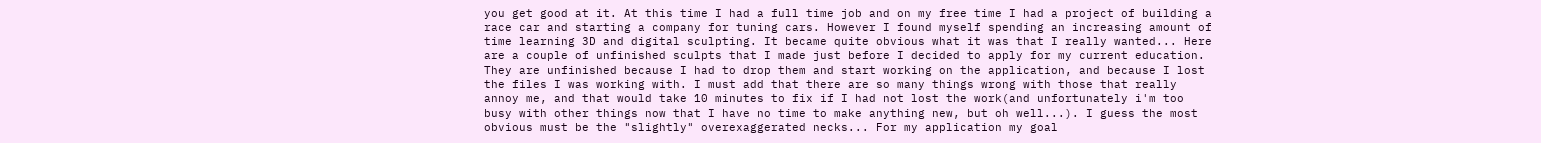you get good at it. At this time I had a full time job and on my free time I had a project of building a race car and starting a company for tuning cars. However I found myself spending an increasing amount of time learning 3D and digital sculpting. It became quite obvious what it was that I really wanted... Here are a couple of unfinished sculpts that I made just before I decided to apply for my current education. They are unfinished because I had to drop them and start working on the application, and because I lost the files I was working with. I must add that there are so many things wrong with those that really annoy me, and that would take 10 minutes to fix if I had not lost the work(and unfortunately i'm too busy with other things now that I have no time to make anything new, but oh well...). I guess the most obvious must be the "slightly" overexaggerated necks... For my application my goal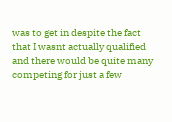was to get in despite the fact that I wasnt actually qualified and there would be quite many competing for just a few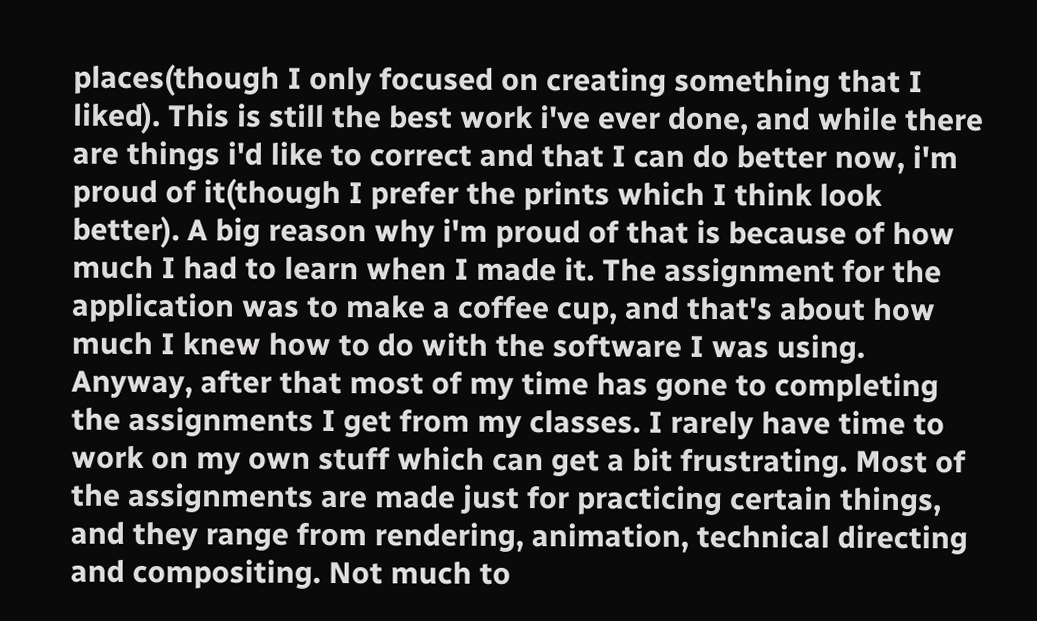places(though I only focused on creating something that I liked). This is still the best work i've ever done, and while there are things i'd like to correct and that I can do better now, i'm proud of it(though I prefer the prints which I think look better). A big reason why i'm proud of that is because of how much I had to learn when I made it. The assignment for the application was to make a coffee cup, and that's about how much I knew how to do with the software I was using. Anyway, after that most of my time has gone to completing the assignments I get from my classes. I rarely have time to work on my own stuff which can get a bit frustrating. Most of the assignments are made just for practicing certain things, and they range from rendering, animation, technical directing and compositing. Not much to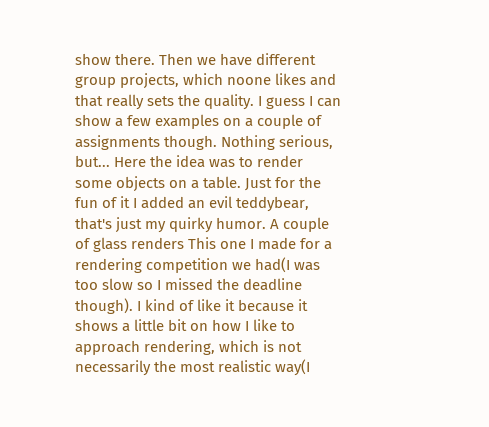show there. Then we have different group projects, which noone likes and that really sets the quality. I guess I can show a few examples on a couple of assignments though. Nothing serious, but... Here the idea was to render some objects on a table. Just for the fun of it I added an evil teddybear, that's just my quirky humor. A couple of glass renders This one I made for a rendering competition we had(I was too slow so I missed the deadline though). I kind of like it because it shows a little bit on how I like to approach rendering, which is not necessarily the most realistic way(I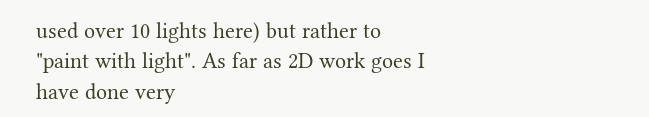used over 10 lights here) but rather to "paint with light". As far as 2D work goes I have done very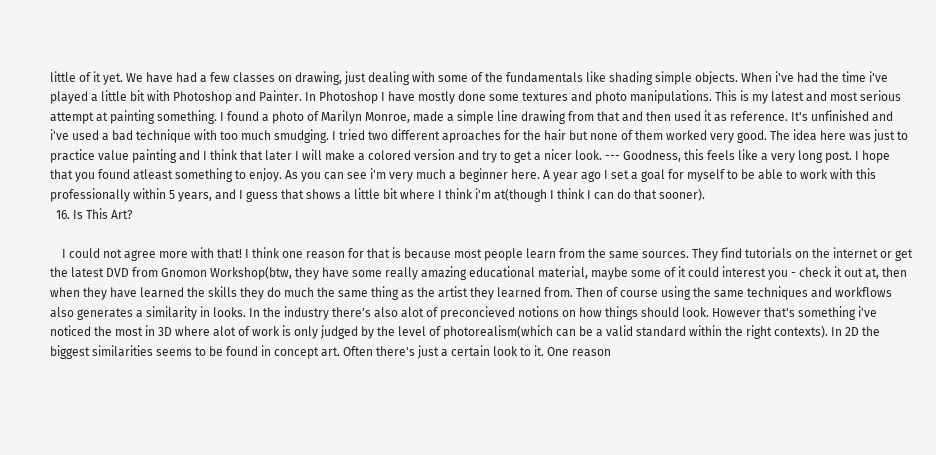little of it yet. We have had a few classes on drawing, just dealing with some of the fundamentals like shading simple objects. When i've had the time i've played a little bit with Photoshop and Painter. In Photoshop I have mostly done some textures and photo manipulations. This is my latest and most serious attempt at painting something. I found a photo of Marilyn Monroe, made a simple line drawing from that and then used it as reference. It's unfinished and i've used a bad technique with too much smudging. I tried two different aproaches for the hair but none of them worked very good. The idea here was just to practice value painting and I think that later I will make a colored version and try to get a nicer look. --- Goodness, this feels like a very long post. I hope that you found atleast something to enjoy. As you can see i'm very much a beginner here. A year ago I set a goal for myself to be able to work with this professionally within 5 years, and I guess that shows a little bit where I think i'm at(though I think I can do that sooner).
  16. Is This Art?

    I could not agree more with that! I think one reason for that is because most people learn from the same sources. They find tutorials on the internet or get the latest DVD from Gnomon Workshop(btw, they have some really amazing educational material, maybe some of it could interest you - check it out at, then when they have learned the skills they do much the same thing as the artist they learned from. Then of course using the same techniques and workflows also generates a similarity in looks. In the industry there's also alot of preconcieved notions on how things should look. However that's something i've noticed the most in 3D where alot of work is only judged by the level of photorealism(which can be a valid standard within the right contexts). In 2D the biggest similarities seems to be found in concept art. Often there's just a certain look to it. One reason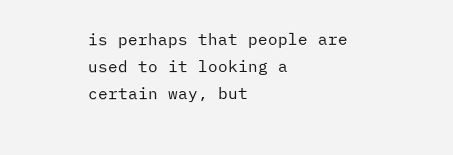is perhaps that people are used to it looking a certain way, but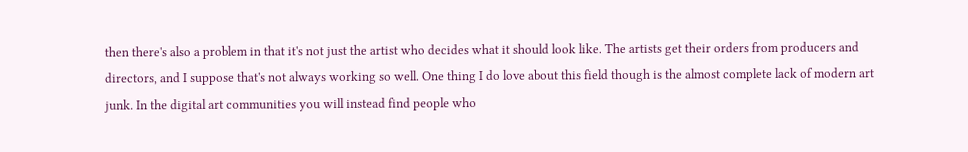then there's also a problem in that it's not just the artist who decides what it should look like. The artists get their orders from producers and directors, and I suppose that's not always working so well. One thing I do love about this field though is the almost complete lack of modern art junk. In the digital art communities you will instead find people who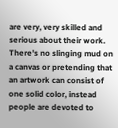are very, very skilled and serious about their work. There's no slinging mud on a canvas or pretending that an artwork can consist of one solid color, instead people are devoted to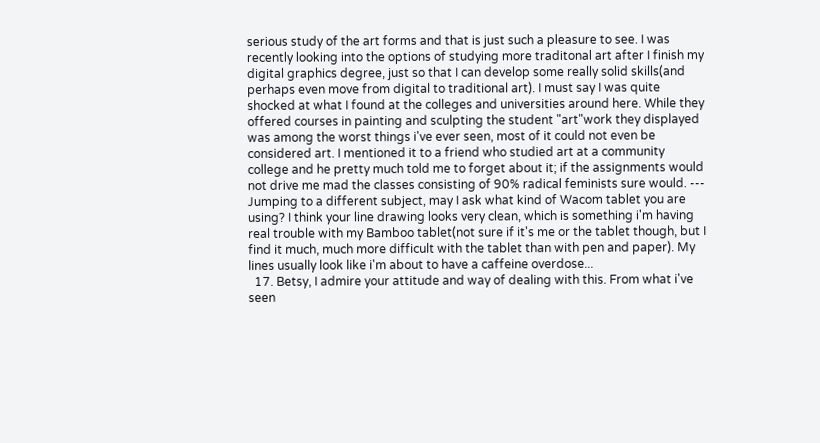serious study of the art forms and that is just such a pleasure to see. I was recently looking into the options of studying more traditonal art after I finish my digital graphics degree, just so that I can develop some really solid skills(and perhaps even move from digital to traditional art). I must say I was quite shocked at what I found at the colleges and universities around here. While they offered courses in painting and sculpting the student "art"work they displayed was among the worst things i've ever seen, most of it could not even be considered art. I mentioned it to a friend who studied art at a community college and he pretty much told me to forget about it; if the assignments would not drive me mad the classes consisting of 90% radical feminists sure would. --- Jumping to a different subject, may I ask what kind of Wacom tablet you are using? I think your line drawing looks very clean, which is something i'm having real trouble with my Bamboo tablet(not sure if it's me or the tablet though, but I find it much, much more difficult with the tablet than with pen and paper). My lines usually look like i'm about to have a caffeine overdose...
  17. Betsy, I admire your attitude and way of dealing with this. From what i've seen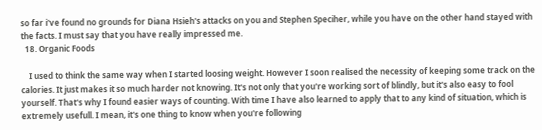so far i've found no grounds for Diana Hsieh's attacks on you and Stephen Speciher, while you have on the other hand stayed with the facts. I must say that you have really impressed me.
  18. Organic Foods

    I used to think the same way when I started loosing weight. However I soon realised the necessity of keeping some track on the calories. It just makes it so much harder not knowing. It's not only that you're working sort of blindly, but it's also easy to fool yourself. That's why I found easier ways of counting. With time I have also learned to apply that to any kind of situation, which is extremely usefull. I mean, it's one thing to know when you're following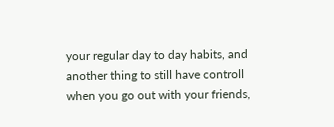your regular day to day habits, and another thing to still have controll when you go out with your friends,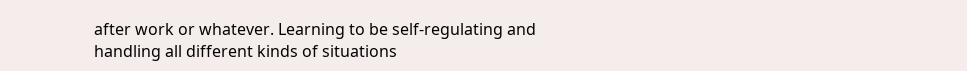after work or whatever. Learning to be self-regulating and handling all different kinds of situations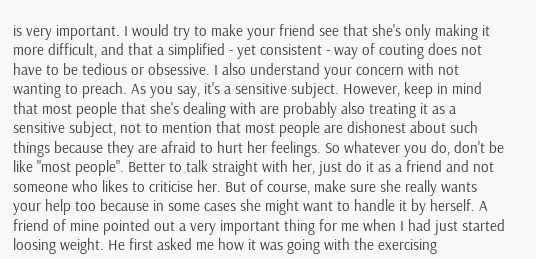is very important. I would try to make your friend see that she's only making it more difficult, and that a simplified - yet consistent - way of couting does not have to be tedious or obsessive. I also understand your concern with not wanting to preach. As you say, it's a sensitive subject. However, keep in mind that most people that she's dealing with are probably also treating it as a sensitive subject, not to mention that most people are dishonest about such things because they are afraid to hurt her feelings. So whatever you do, don't be like "most people". Better to talk straight with her, just do it as a friend and not someone who likes to criticise her. But of course, make sure she really wants your help too because in some cases she might want to handle it by herself. A friend of mine pointed out a very important thing for me when I had just started loosing weight. He first asked me how it was going with the exercising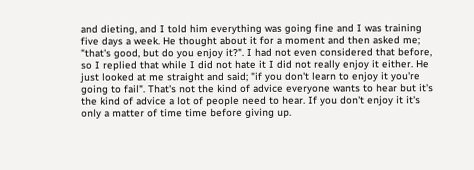and dieting, and I told him everything was going fine and I was training five days a week. He thought about it for a moment and then asked me; "that's good, but do you enjoy it?". I had not even considered that before, so I replied that while I did not hate it I did not really enjoy it either. He just looked at me straight and said; "if you don't learn to enjoy it you're going to fail". That's not the kind of advice everyone wants to hear but it's the kind of advice a lot of people need to hear. If you don't enjoy it it's only a matter of time time before giving up.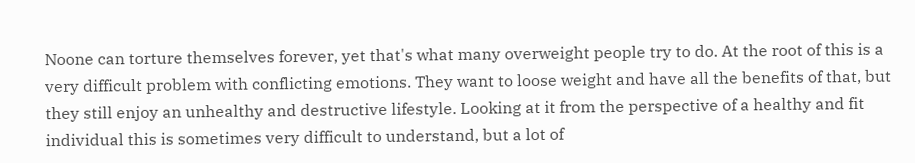Noone can torture themselves forever, yet that's what many overweight people try to do. At the root of this is a very difficult problem with conflicting emotions. They want to loose weight and have all the benefits of that, but they still enjoy an unhealthy and destructive lifestyle. Looking at it from the perspective of a healthy and fit individual this is sometimes very difficult to understand, but a lot of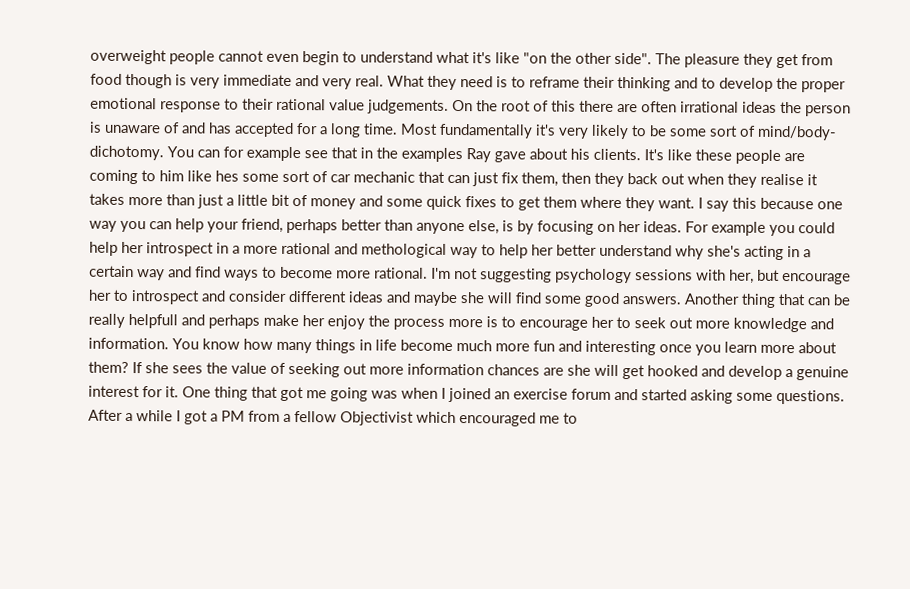overweight people cannot even begin to understand what it's like "on the other side". The pleasure they get from food though is very immediate and very real. What they need is to reframe their thinking and to develop the proper emotional response to their rational value judgements. On the root of this there are often irrational ideas the person is unaware of and has accepted for a long time. Most fundamentally it's very likely to be some sort of mind/body-dichotomy. You can for example see that in the examples Ray gave about his clients. It's like these people are coming to him like hes some sort of car mechanic that can just fix them, then they back out when they realise it takes more than just a little bit of money and some quick fixes to get them where they want. I say this because one way you can help your friend, perhaps better than anyone else, is by focusing on her ideas. For example you could help her introspect in a more rational and methological way to help her better understand why she's acting in a certain way and find ways to become more rational. I'm not suggesting psychology sessions with her, but encourage her to introspect and consider different ideas and maybe she will find some good answers. Another thing that can be really helpfull and perhaps make her enjoy the process more is to encourage her to seek out more knowledge and information. You know how many things in life become much more fun and interesting once you learn more about them? If she sees the value of seeking out more information chances are she will get hooked and develop a genuine interest for it. One thing that got me going was when I joined an exercise forum and started asking some questions. After a while I got a PM from a fellow Objectivist which encouraged me to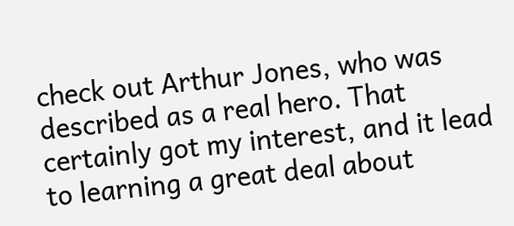check out Arthur Jones, who was described as a real hero. That certainly got my interest, and it lead to learning a great deal about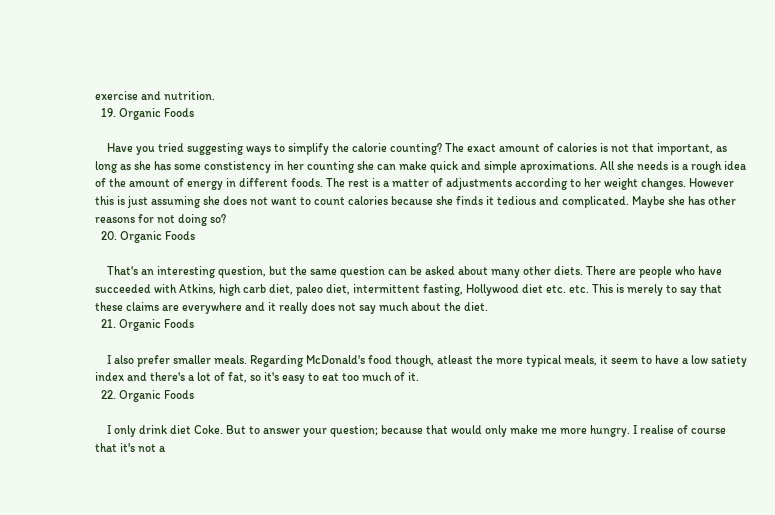exercise and nutrition.
  19. Organic Foods

    Have you tried suggesting ways to simplify the calorie counting? The exact amount of calories is not that important, as long as she has some constistency in her counting she can make quick and simple aproximations. All she needs is a rough idea of the amount of energy in different foods. The rest is a matter of adjustments according to her weight changes. However this is just assuming she does not want to count calories because she finds it tedious and complicated. Maybe she has other reasons for not doing so?
  20. Organic Foods

    That's an interesting question, but the same question can be asked about many other diets. There are people who have succeeded with Atkins, high carb diet, paleo diet, intermittent fasting, Hollywood diet etc. etc. This is merely to say that these claims are everywhere and it really does not say much about the diet.
  21. Organic Foods

    I also prefer smaller meals. Regarding McDonald's food though, atleast the more typical meals, it seem to have a low satiety index and there's a lot of fat, so it's easy to eat too much of it.
  22. Organic Foods

    I only drink diet Coke. But to answer your question; because that would only make me more hungry. I realise of course that it's not a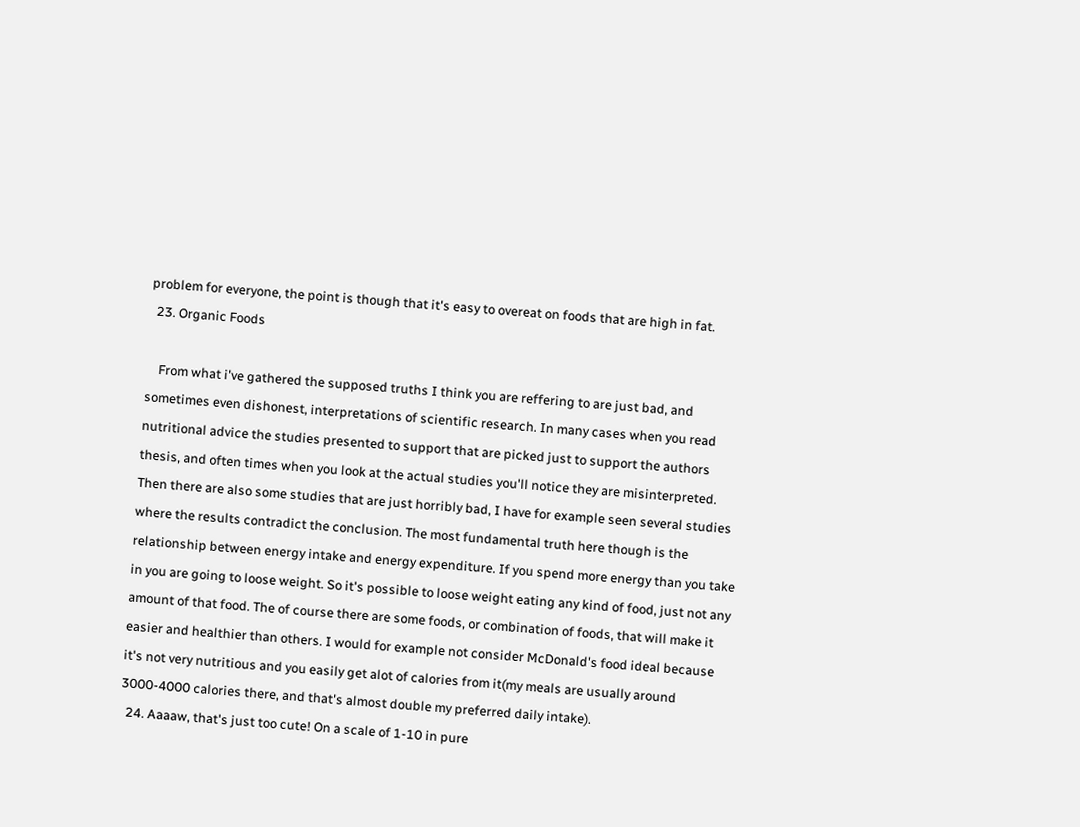problem for everyone, the point is though that it's easy to overeat on foods that are high in fat.
  23. Organic Foods

    From what i've gathered the supposed truths I think you are reffering to are just bad, and sometimes even dishonest, interpretations of scientific research. In many cases when you read nutritional advice the studies presented to support that are picked just to support the authors thesis, and often times when you look at the actual studies you'll notice they are misinterpreted. Then there are also some studies that are just horribly bad, I have for example seen several studies where the results contradict the conclusion. The most fundamental truth here though is the relationship between energy intake and energy expenditure. If you spend more energy than you take in you are going to loose weight. So it's possible to loose weight eating any kind of food, just not any amount of that food. The of course there are some foods, or combination of foods, that will make it easier and healthier than others. I would for example not consider McDonald's food ideal because it's not very nutritious and you easily get alot of calories from it(my meals are usually around 3000-4000 calories there, and that's almost double my preferred daily intake).
  24. Aaaaw, that's just too cute! On a scale of 1-10 in pure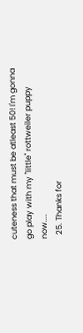cuteness that must be atleast 50! I'm gonna go play with my "little" rottweiler puppy now....
  25. Thanks for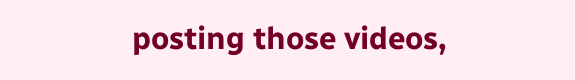posting those videos,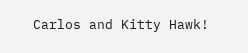Carlos and Kitty Hawk!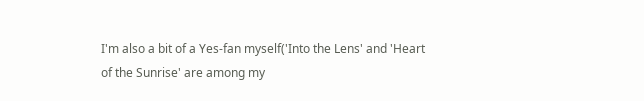I'm also a bit of a Yes-fan myself('Into the Lens' and 'Heart of the Sunrise' are among my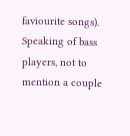faviourite songs). Speaking of bass players, not to mention a couple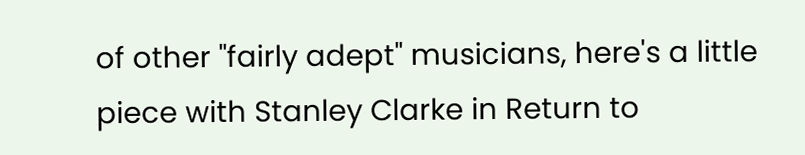of other "fairly adept" musicians, here's a little piece with Stanley Clarke in Return to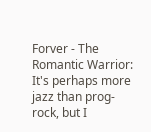Forver - The Romantic Warrior: It's perhaps more jazz than prog-rock, but I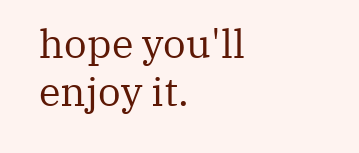hope you'll enjoy it.